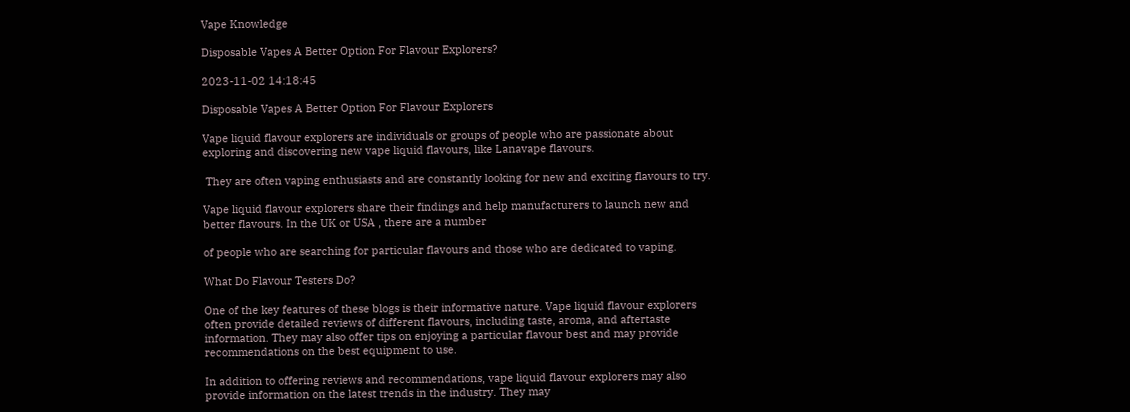Vape Knowledge

Disposable Vapes A Better Option For Flavour Explorers?

2023-11-02 14:18:45

Disposable Vapes A Better Option For Flavour Explorers

Vape liquid flavour explorers are individuals or groups of people who are passionate about exploring and discovering new vape liquid flavours, like Lanavape flavours.

 They are often vaping enthusiasts and are constantly looking for new and exciting flavours to try.

Vape liquid flavour explorers share their findings and help manufacturers to launch new and better flavours. In the UK or USA , there are a number

of people who are searching for particular flavours and those who are dedicated to vaping.

What Do Flavour Testers Do?

One of the key features of these blogs is their informative nature. Vape liquid flavour explorers often provide detailed reviews of different flavours, including taste, aroma, and aftertaste information. They may also offer tips on enjoying a particular flavour best and may provide recommendations on the best equipment to use.

In addition to offering reviews and recommendations, vape liquid flavour explorers may also provide information on the latest trends in the industry. They may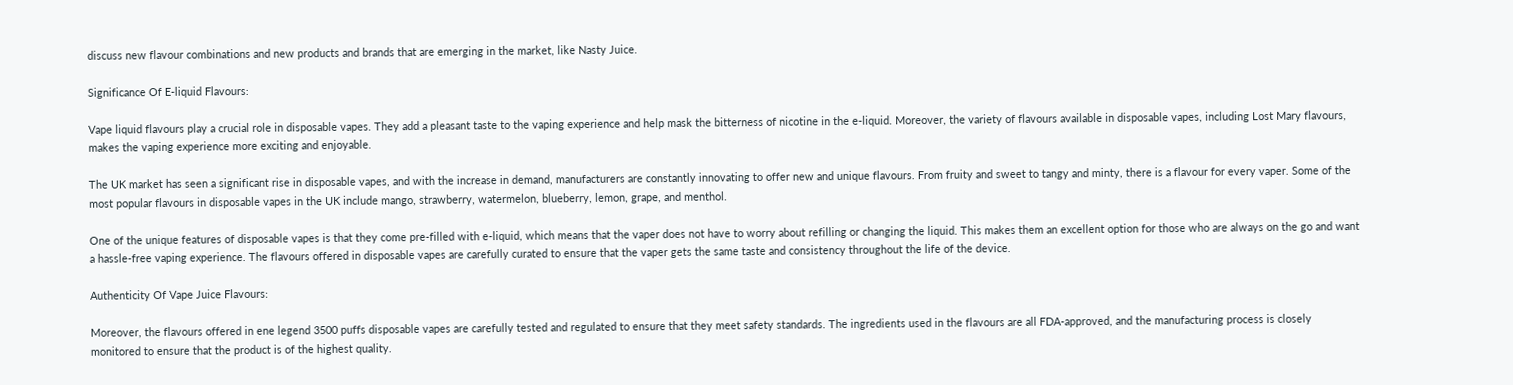discuss new flavour combinations and new products and brands that are emerging in the market, like Nasty Juice.

Significance Of E-liquid Flavours:

Vape liquid flavours play a crucial role in disposable vapes. They add a pleasant taste to the vaping experience and help mask the bitterness of nicotine in the e-liquid. Moreover, the variety of flavours available in disposable vapes, including Lost Mary flavours, makes the vaping experience more exciting and enjoyable.

The UK market has seen a significant rise in disposable vapes, and with the increase in demand, manufacturers are constantly innovating to offer new and unique flavours. From fruity and sweet to tangy and minty, there is a flavour for every vaper. Some of the most popular flavours in disposable vapes in the UK include mango, strawberry, watermelon, blueberry, lemon, grape, and menthol.

One of the unique features of disposable vapes is that they come pre-filled with e-liquid, which means that the vaper does not have to worry about refilling or changing the liquid. This makes them an excellent option for those who are always on the go and want a hassle-free vaping experience. The flavours offered in disposable vapes are carefully curated to ensure that the vaper gets the same taste and consistency throughout the life of the device.

Authenticity Of Vape Juice Flavours:

Moreover, the flavours offered in ene legend 3500 puffs disposable vapes are carefully tested and regulated to ensure that they meet safety standards. The ingredients used in the flavours are all FDA-approved, and the manufacturing process is closely monitored to ensure that the product is of the highest quality.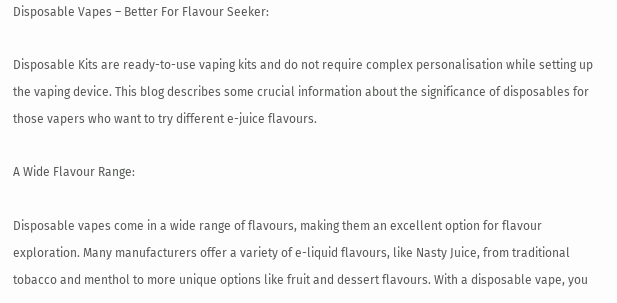Disposable Vapes – Better For Flavour Seeker:

Disposable Kits are ready-to-use vaping kits and do not require complex personalisation while setting up the vaping device. This blog describes some crucial information about the significance of disposables for those vapers who want to try different e-juice flavours.

A Wide Flavour Range:

Disposable vapes come in a wide range of flavours, making them an excellent option for flavour exploration. Many manufacturers offer a variety of e-liquid flavours, like Nasty Juice, from traditional tobacco and menthol to more unique options like fruit and dessert flavours. With a disposable vape, you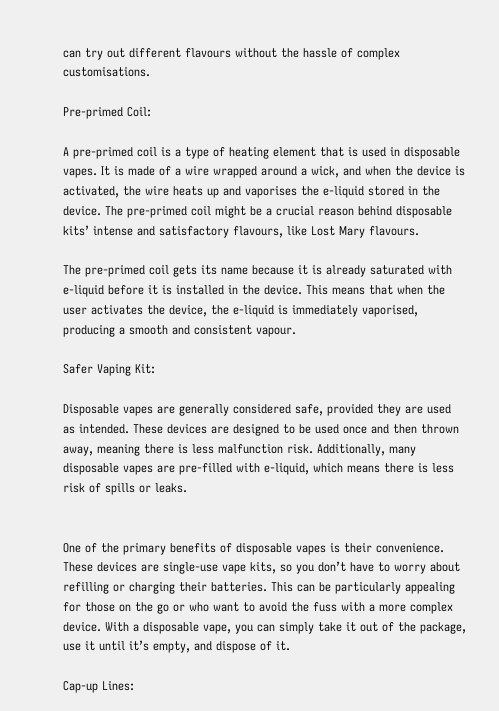can try out different flavours without the hassle of complex customisations.

Pre-primed Coil:

A pre-primed coil is a type of heating element that is used in disposable vapes. It is made of a wire wrapped around a wick, and when the device is activated, the wire heats up and vaporises the e-liquid stored in the device. The pre-primed coil might be a crucial reason behind disposable kits’ intense and satisfactory flavours, like Lost Mary flavours.

The pre-primed coil gets its name because it is already saturated with e-liquid before it is installed in the device. This means that when the user activates the device, the e-liquid is immediately vaporised, producing a smooth and consistent vapour.

Safer Vaping Kit:

Disposable vapes are generally considered safe, provided they are used as intended. These devices are designed to be used once and then thrown away, meaning there is less malfunction risk. Additionally, many disposable vapes are pre-filled with e-liquid, which means there is less risk of spills or leaks.


One of the primary benefits of disposable vapes is their convenience. These devices are single-use vape kits, so you don’t have to worry about refilling or charging their batteries. This can be particularly appealing for those on the go or who want to avoid the fuss with a more complex device. With a disposable vape, you can simply take it out of the package, use it until it’s empty, and dispose of it.

Cap-up Lines: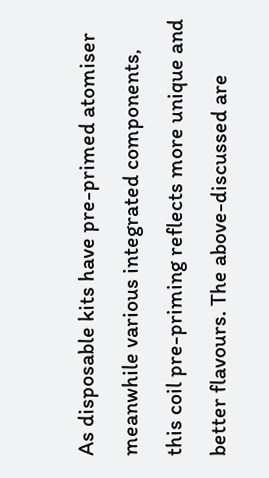As disposable kits have pre-primed atomiser meanwhile various integrated components, this coil pre-priming reflects more unique and better flavours. The above-discussed are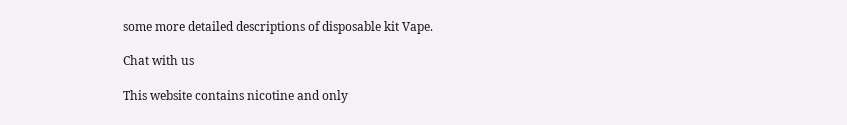some more detailed descriptions of disposable kit Vape.

Chat with us

This website contains nicotine and only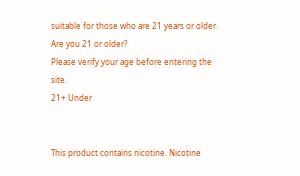suitable for those who are 21 years or older. Are you 21 or older?
Please verify your age before entering the site.
21+ Under


This product contains nicotine. Nicotine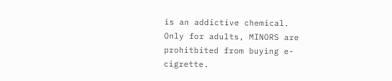is an addictive chemical.
Only for adults, MINORS are prohitbited from buying e-cigrette.